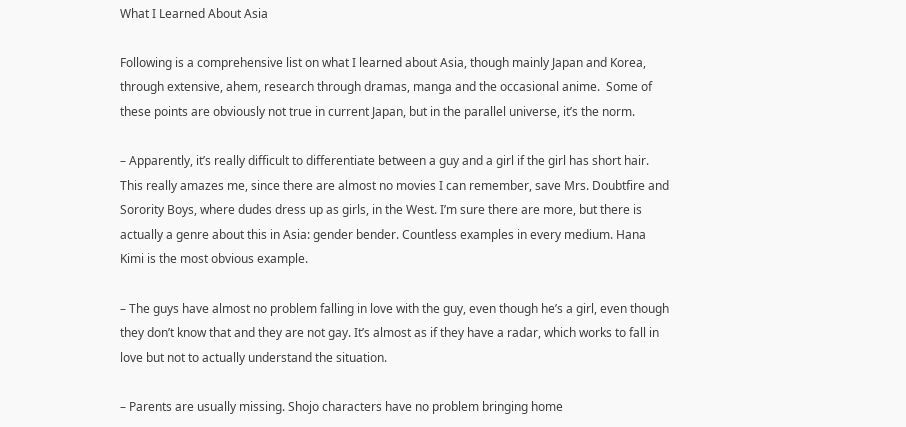What I Learned About Asia

Following is a comprehensive list on what I learned about Asia, though mainly Japan and Korea, through extensive, ahem, research through dramas, manga and the occasional anime.  Some of these points are obviously not true in current Japan, but in the parallel universe, it’s the norm.

– Apparently, it’s really difficult to differentiate between a guy and a girl if the girl has short hair. This really amazes me, since there are almost no movies I can remember, save Mrs. Doubtfire and Sorority Boys, where dudes dress up as girls, in the West. I’m sure there are more, but there is actually a genre about this in Asia: gender bender. Countless examples in every medium. Hana Kimi is the most obvious example.

– The guys have almost no problem falling in love with the guy, even though he’s a girl, even though they don’t know that and they are not gay. It’s almost as if they have a radar, which works to fall in love but not to actually understand the situation.

– Parents are usually missing. Shojo characters have no problem bringing home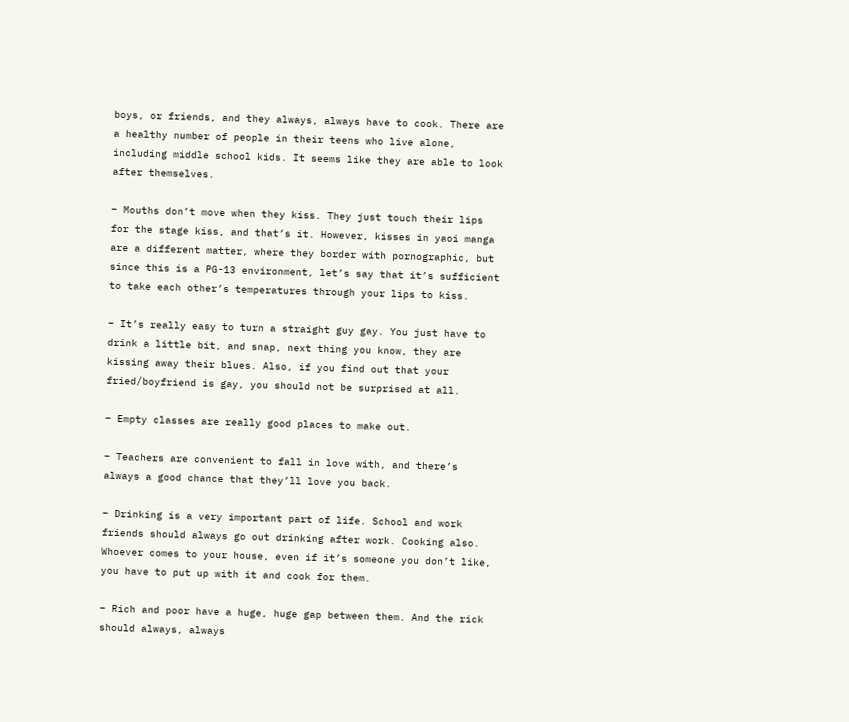boys, or friends, and they always, always have to cook. There are a healthy number of people in their teens who live alone, including middle school kids. It seems like they are able to look after themselves.

– Mouths don’t move when they kiss. They just touch their lips for the stage kiss, and that’s it. However, kisses in yaoi manga are a different matter, where they border with pornographic, but since this is a PG-13 environment, let’s say that it’s sufficient to take each other’s temperatures through your lips to kiss.

– It’s really easy to turn a straight guy gay. You just have to drink a little bit, and snap, next thing you know, they are kissing away their blues. Also, if you find out that your fried/boyfriend is gay, you should not be surprised at all.

– Empty classes are really good places to make out.

– Teachers are convenient to fall in love with, and there’s always a good chance that they’ll love you back.

– Drinking is a very important part of life. School and work friends should always go out drinking after work. Cooking also. Whoever comes to your house, even if it’s someone you don’t like, you have to put up with it and cook for them.

– Rich and poor have a huge, huge gap between them. And the rick should always, always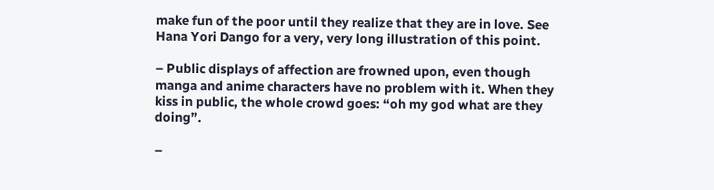make fun of the poor until they realize that they are in love. See Hana Yori Dango for a very, very long illustration of this point.

– Public displays of affection are frowned upon, even though manga and anime characters have no problem with it. When they kiss in public, the whole crowd goes: “oh my god what are they doing”.

–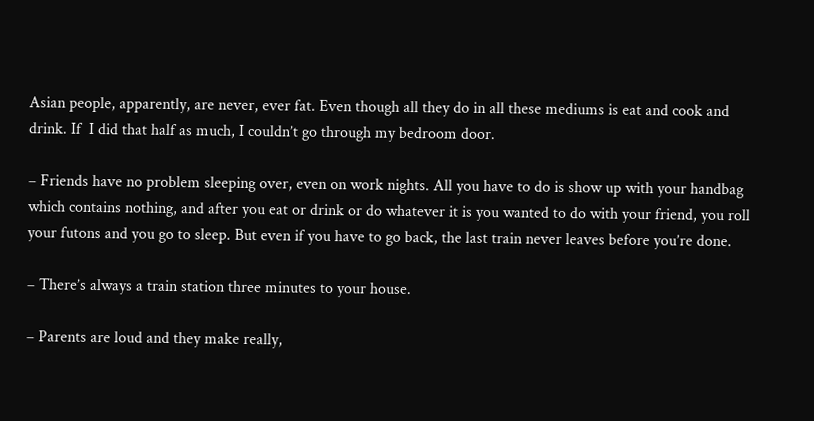Asian people, apparently, are never, ever fat. Even though all they do in all these mediums is eat and cook and drink. If  I did that half as much, I couldn’t go through my bedroom door.

– Friends have no problem sleeping over, even on work nights. All you have to do is show up with your handbag which contains nothing, and after you eat or drink or do whatever it is you wanted to do with your friend, you roll your futons and you go to sleep. But even if you have to go back, the last train never leaves before you’re done.

– There’s always a train station three minutes to your house.

– Parents are loud and they make really,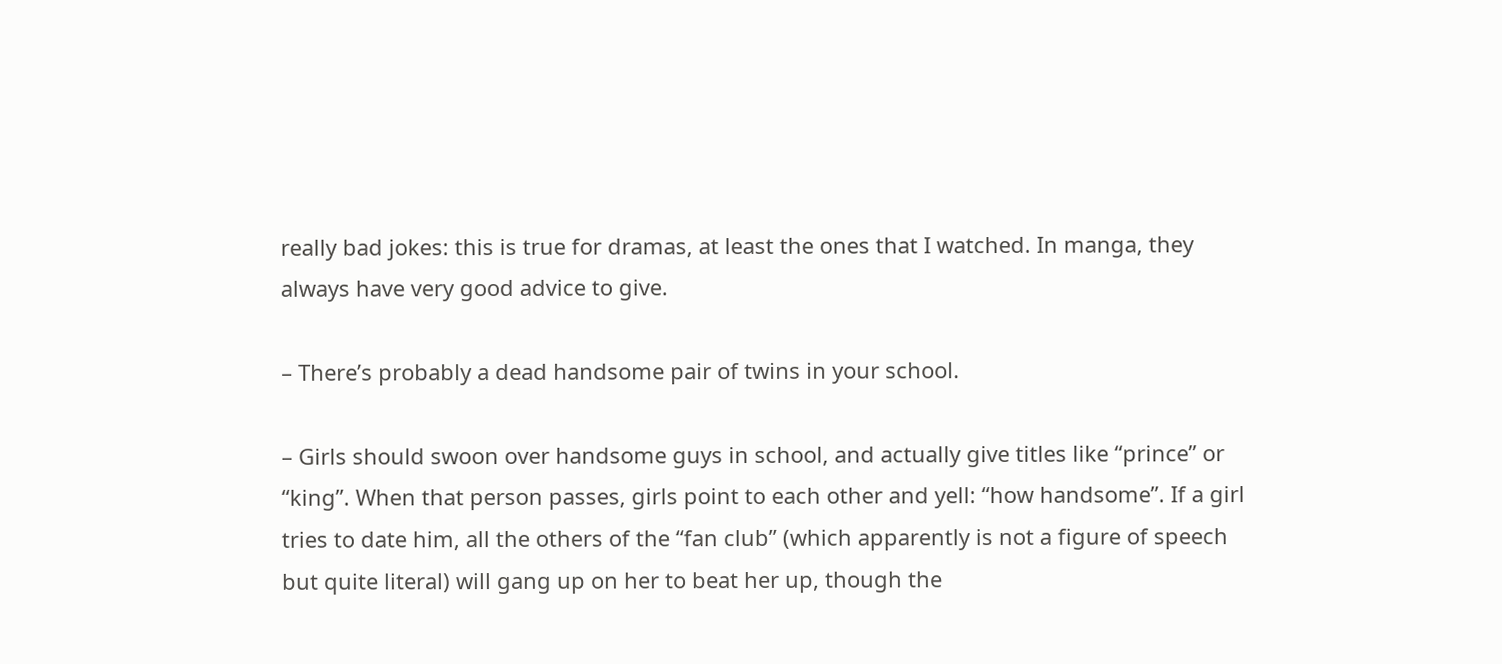really bad jokes: this is true for dramas, at least the ones that I watched. In manga, they always have very good advice to give.

– There’s probably a dead handsome pair of twins in your school.

– Girls should swoon over handsome guys in school, and actually give titles like “prince” or “king”. When that person passes, girls point to each other and yell: “how handsome”. If a girl tries to date him, all the others of the “fan club” (which apparently is not a figure of speech but quite literal) will gang up on her to beat her up, though the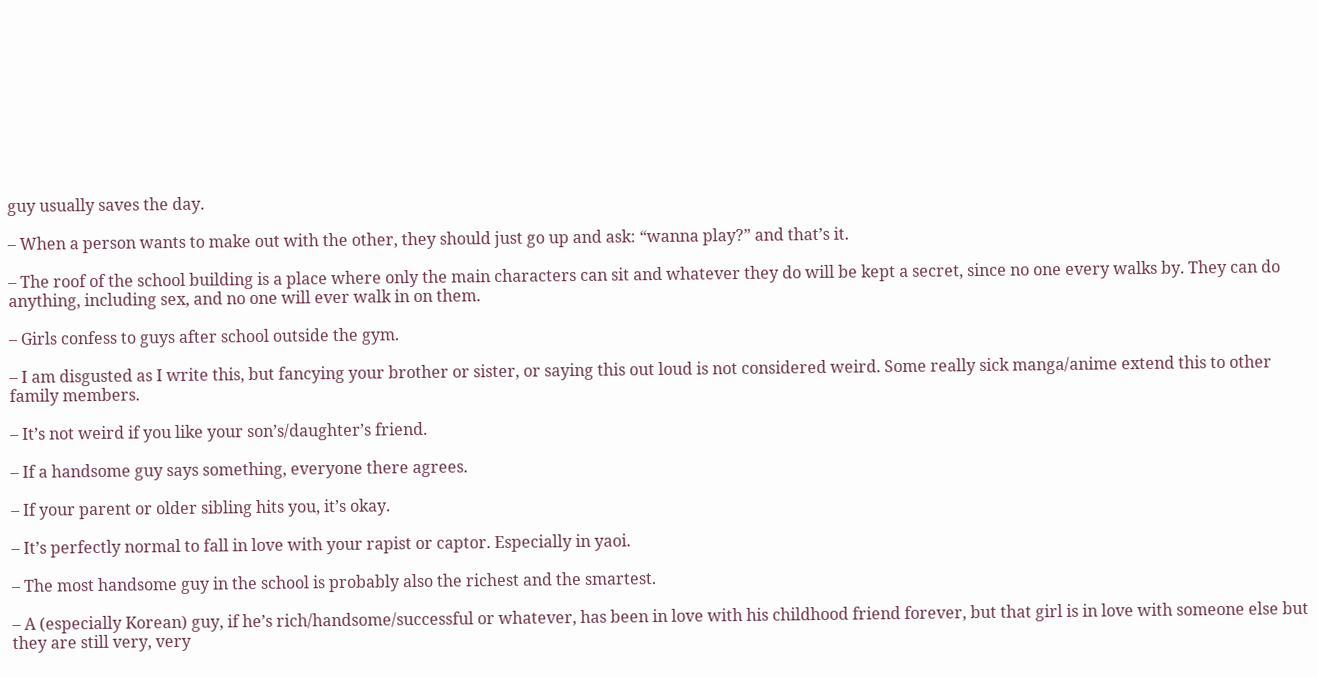guy usually saves the day.

– When a person wants to make out with the other, they should just go up and ask: “wanna play?” and that’s it.

– The roof of the school building is a place where only the main characters can sit and whatever they do will be kept a secret, since no one every walks by. They can do anything, including sex, and no one will ever walk in on them.

– Girls confess to guys after school outside the gym.

– I am disgusted as I write this, but fancying your brother or sister, or saying this out loud is not considered weird. Some really sick manga/anime extend this to other family members.

– It’s not weird if you like your son’s/daughter’s friend.

– If a handsome guy says something, everyone there agrees.

– If your parent or older sibling hits you, it’s okay.

– It’s perfectly normal to fall in love with your rapist or captor. Especially in yaoi.

– The most handsome guy in the school is probably also the richest and the smartest.

– A (especially Korean) guy, if he’s rich/handsome/successful or whatever, has been in love with his childhood friend forever, but that girl is in love with someone else but they are still very, very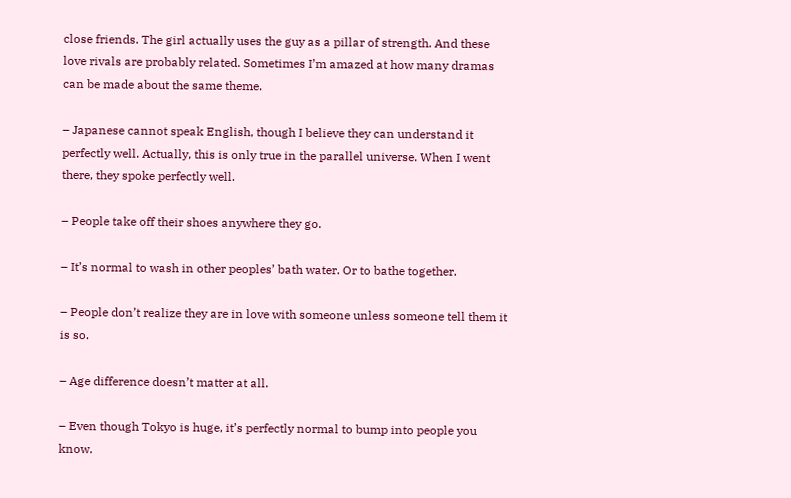close friends. The girl actually uses the guy as a pillar of strength. And these love rivals are probably related. Sometimes I’m amazed at how many dramas can be made about the same theme.

– Japanese cannot speak English, though I believe they can understand it perfectly well. Actually, this is only true in the parallel universe. When I went there, they spoke perfectly well.

– People take off their shoes anywhere they go.

– It’s normal to wash in other peoples’ bath water. Or to bathe together.

– People don’t realize they are in love with someone unless someone tell them it is so.

– Age difference doesn’t matter at all.

– Even though Tokyo is huge, it’s perfectly normal to bump into people you know.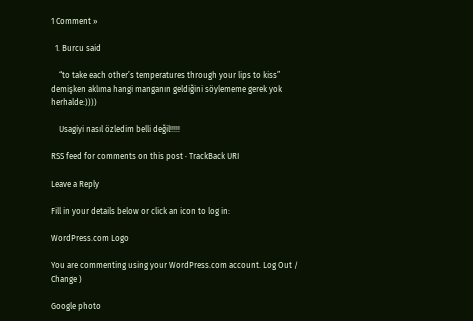1 Comment »

  1. Burcu said

    “to take each other’s temperatures through your lips to kiss” demişken aklıma hangi manganın geldiğini söylememe gerek yok herhalde:))))

    Usagiyi nasıl özledim belli değil!!!!!

RSS feed for comments on this post · TrackBack URI

Leave a Reply

Fill in your details below or click an icon to log in:

WordPress.com Logo

You are commenting using your WordPress.com account. Log Out /  Change )

Google photo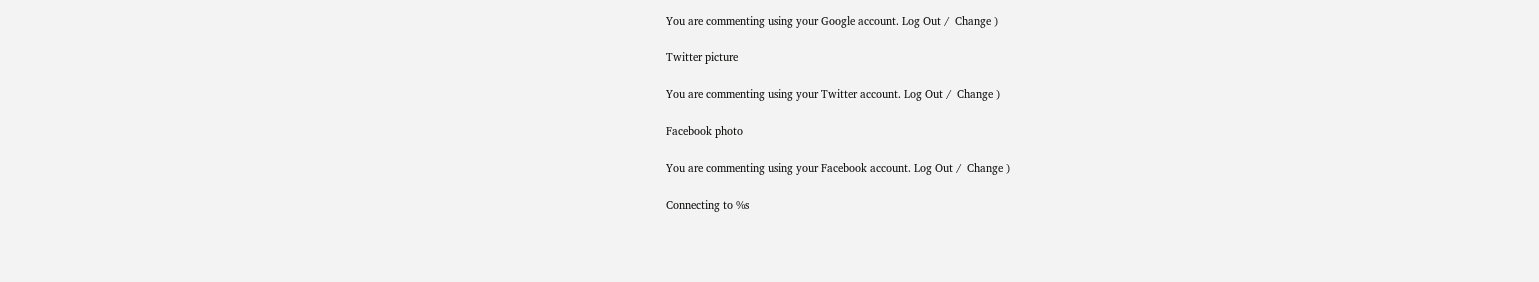You are commenting using your Google account. Log Out /  Change )

Twitter picture

You are commenting using your Twitter account. Log Out /  Change )

Facebook photo

You are commenting using your Facebook account. Log Out /  Change )

Connecting to %s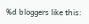%d bloggers like this: